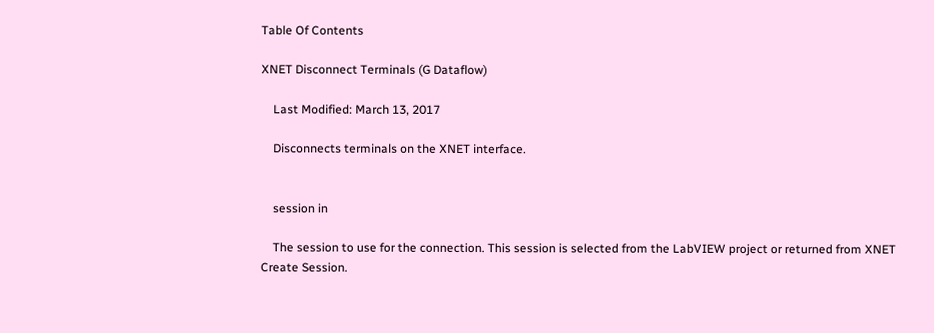Table Of Contents

XNET Disconnect Terminals (G Dataflow)

    Last Modified: March 13, 2017

    Disconnects terminals on the XNET interface.


    session in

    The session to use for the connection. This session is selected from the LabVIEW project or returned from XNET Create Session.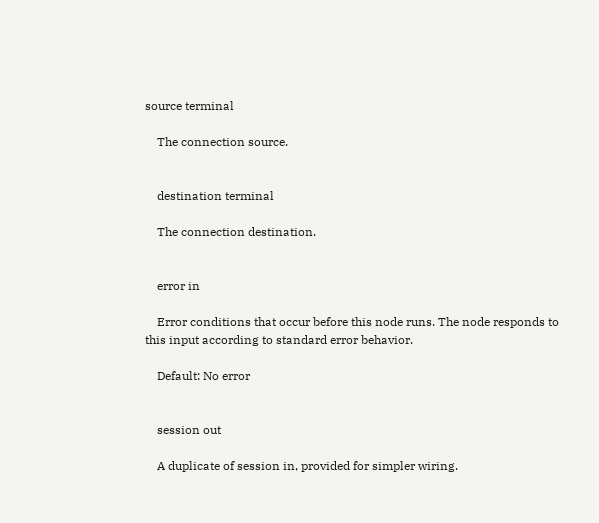source terminal

    The connection source.


    destination terminal

    The connection destination.


    error in

    Error conditions that occur before this node runs. The node responds to this input according to standard error behavior.

    Default: No error


    session out

    A duplicate of session in, provided for simpler wiring.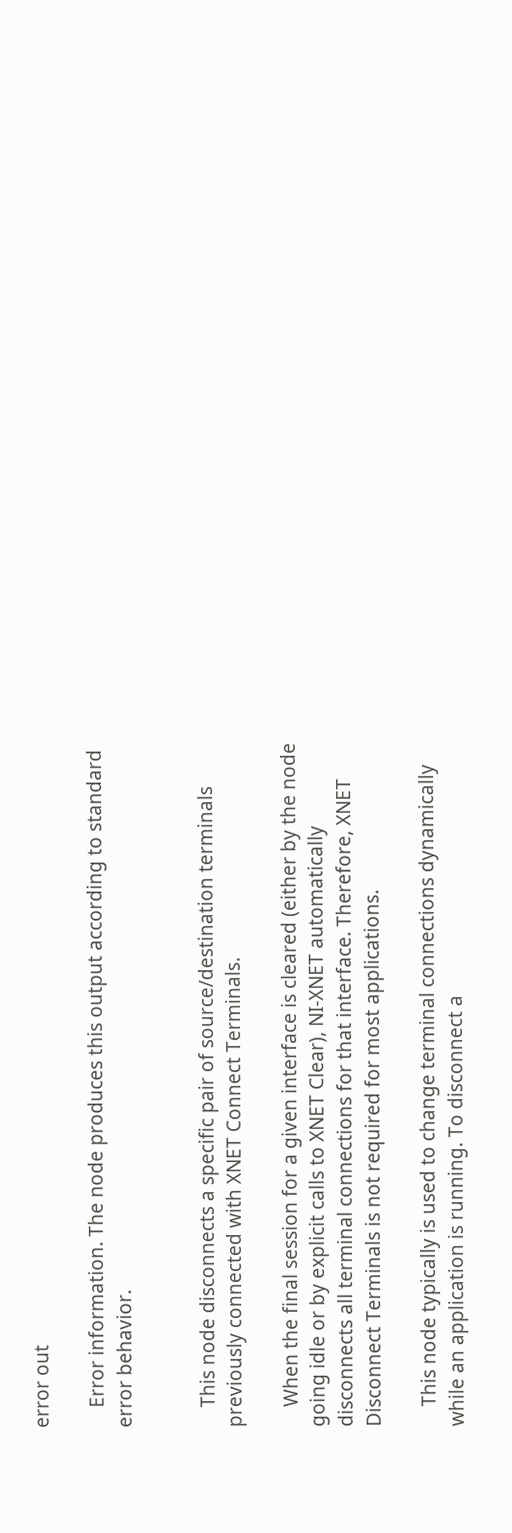error out

    Error information. The node produces this output according to standard error behavior.


    This node disconnects a specific pair of source/destination terminals previously connected with XNET Connect Terminals.

    When the final session for a given interface is cleared (either by the node going idle or by explicit calls to XNET Clear), NI-XNET automatically disconnects all terminal connections for that interface. Therefore, XNET Disconnect Terminals is not required for most applications.

    This node typically is used to change terminal connections dynamically while an application is running. To disconnect a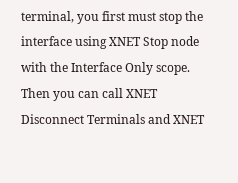terminal, you first must stop the interface using XNET Stop node with the Interface Only scope. Then you can call XNET Disconnect Terminals and XNET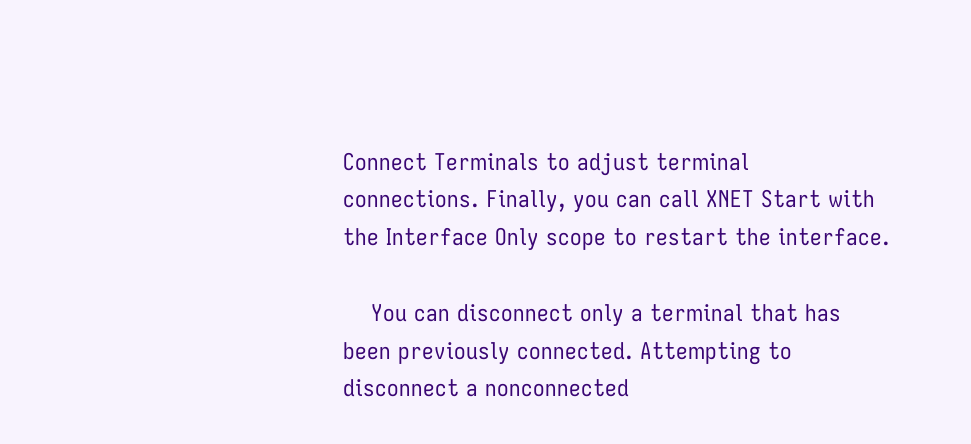Connect Terminals to adjust terminal connections. Finally, you can call XNET Start with the Interface Only scope to restart the interface.

    You can disconnect only a terminal that has been previously connected. Attempting to disconnect a nonconnected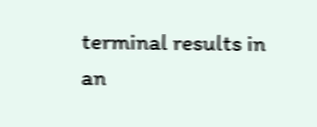terminal results in an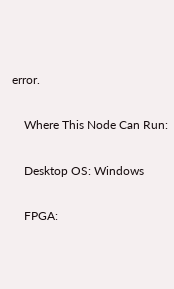error.

    Where This Node Can Run:

    Desktop OS: Windows

    FPGA: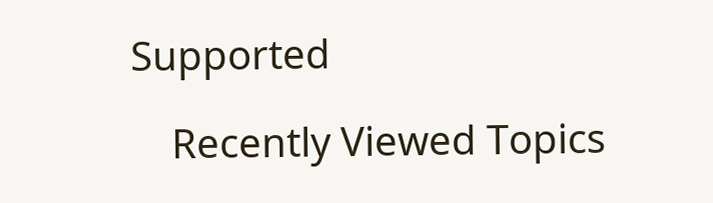Supported

    Recently Viewed Topics